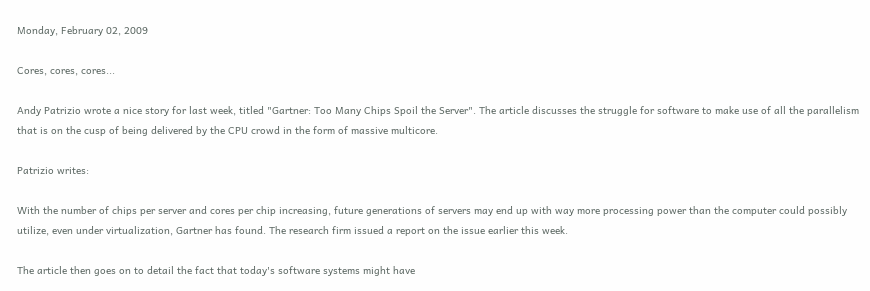Monday, February 02, 2009

Cores, cores, cores...

Andy Patrizio wrote a nice story for last week, titled "Gartner: Too Many Chips Spoil the Server". The article discusses the struggle for software to make use of all the parallelism that is on the cusp of being delivered by the CPU crowd in the form of massive multicore.

Patrizio writes:

With the number of chips per server and cores per chip increasing, future generations of servers may end up with way more processing power than the computer could possibly utilize, even under virtualization, Gartner has found. The research firm issued a report on the issue earlier this week.

The article then goes on to detail the fact that today's software systems might have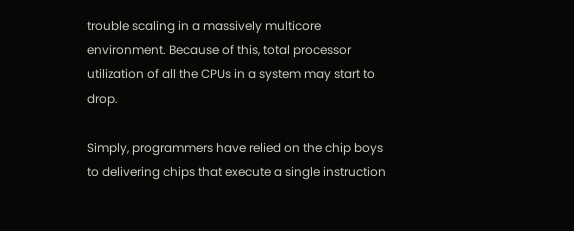trouble scaling in a massively multicore environment. Because of this, total processor utilization of all the CPUs in a system may start to drop.

Simply, programmers have relied on the chip boys to delivering chips that execute a single instruction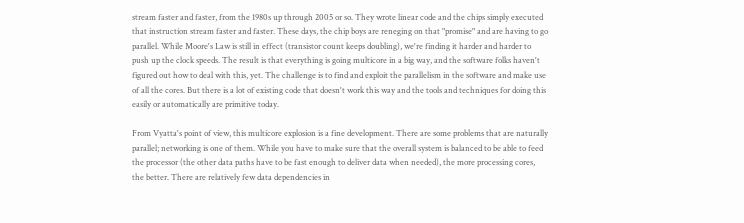stream faster and faster, from the 1980s up through 2005 or so. They wrote linear code and the chips simply executed that instruction stream faster and faster. These days, the chip boys are reneging on that "promise" and are having to go parallel. While Moore's Law is still in effect (transistor count keeps doubling), we're finding it harder and harder to push up the clock speeds. The result is that everything is going multicore in a big way, and the software folks haven't figured out how to deal with this, yet. The challenge is to find and exploit the parallelism in the software and make use of all the cores. But there is a lot of existing code that doesn't work this way and the tools and techniques for doing this easily or automatically are primitive today.

From Vyatta's point of view, this multicore explosion is a fine development. There are some problems that are naturally parallel; networking is one of them. While you have to make sure that the overall system is balanced to be able to feed the processor (the other data paths have to be fast enough to deliver data when needed), the more processing cores, the better. There are relatively few data dependencies in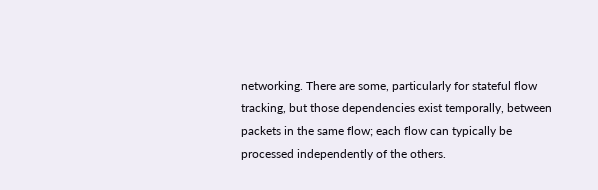networking. There are some, particularly for stateful flow tracking, but those dependencies exist temporally, between packets in the same flow; each flow can typically be processed independently of the others.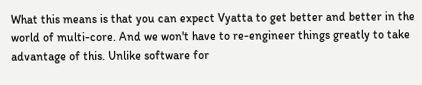What this means is that you can expect Vyatta to get better and better in the world of multi-core. And we won't have to re-engineer things greatly to take advantage of this. Unlike software for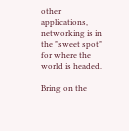other applications, networking is in the "sweet spot" for where the world is headed.

Bring on the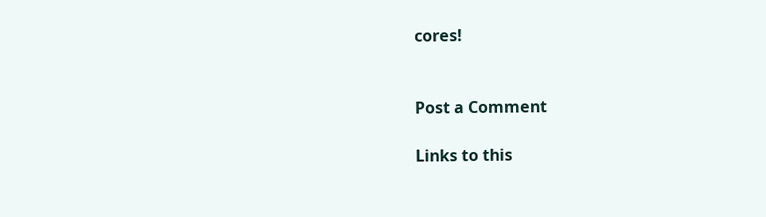cores!


Post a Comment

Links to this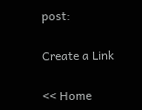post:

Create a Link

<< Home